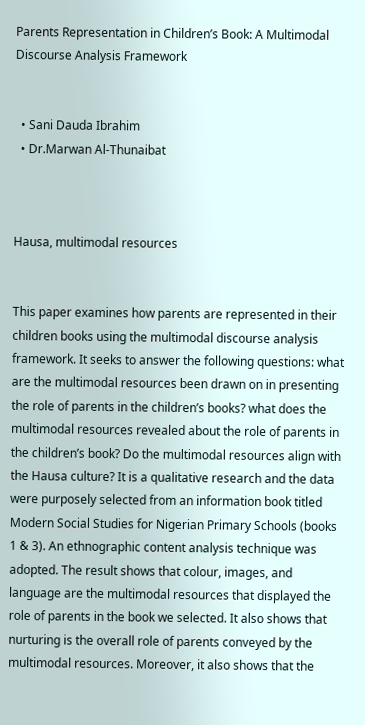Parents Representation in Children’s Book: A Multimodal Discourse Analysis Framework


  • Sani Dauda Ibrahim
  • Dr.Marwan Al-Thunaibat



Hausa, multimodal resources


This paper examines how parents are represented in their children books using the multimodal discourse analysis framework. It seeks to answer the following questions: what are the multimodal resources been drawn on in presenting the role of parents in the children’s books? what does the multimodal resources revealed about the role of parents in the children’s book? Do the multimodal resources align with the Hausa culture? It is a qualitative research and the data were purposely selected from an information book titled Modern Social Studies for Nigerian Primary Schools (books 1 & 3). An ethnographic content analysis technique was adopted. The result shows that colour, images, and language are the multimodal resources that displayed the role of parents in the book we selected. It also shows that nurturing is the overall role of parents conveyed by the multimodal resources. Moreover, it also shows that the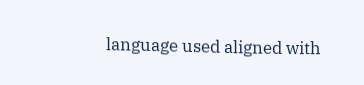language used aligned with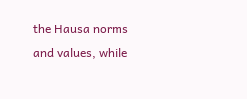the Hausa norms and values, while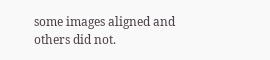some images aligned and others did not.